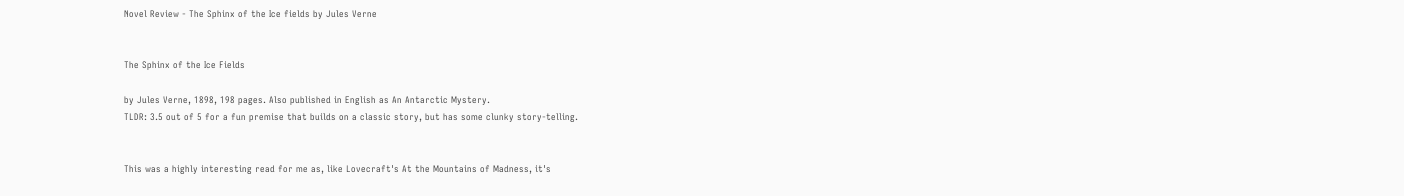Novel Review - The Sphinx of the Ice fields by Jules Verne


The Sphinx of the Ice Fields

by Jules Verne, 1898, 198 pages. Also published in English as An Antarctic Mystery.
TLDR: 3.5 out of 5 for a fun premise that builds on a classic story, but has some clunky story-telling.


This was a highly interesting read for me as, like Lovecraft's At the Mountains of Madness, it's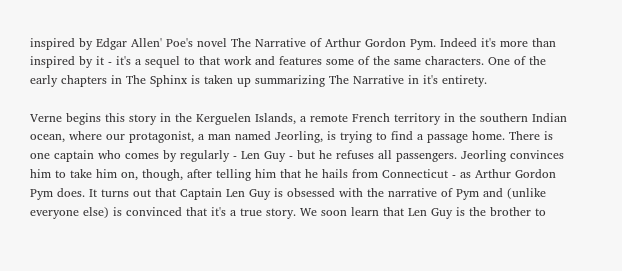inspired by Edgar Allen' Poe's novel The Narrative of Arthur Gordon Pym. Indeed it's more than inspired by it - it's a sequel to that work and features some of the same characters. One of the early chapters in The Sphinx is taken up summarizing The Narrative in it's entirety.

Verne begins this story in the Kerguelen Islands, a remote French territory in the southern Indian ocean, where our protagonist, a man named Jeorling, is trying to find a passage home. There is one captain who comes by regularly - Len Guy - but he refuses all passengers. Jeorling convinces him to take him on, though, after telling him that he hails from Connecticut - as Arthur Gordon Pym does. It turns out that Captain Len Guy is obsessed with the narrative of Pym and (unlike everyone else) is convinced that it's a true story. We soon learn that Len Guy is the brother to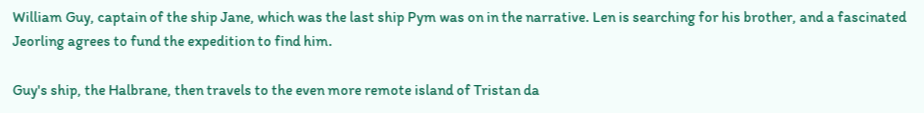William Guy, captain of the ship Jane, which was the last ship Pym was on in the narrative. Len is searching for his brother, and a fascinated Jeorling agrees to fund the expedition to find him.

Guy's ship, the Halbrane, then travels to the even more remote island of Tristan da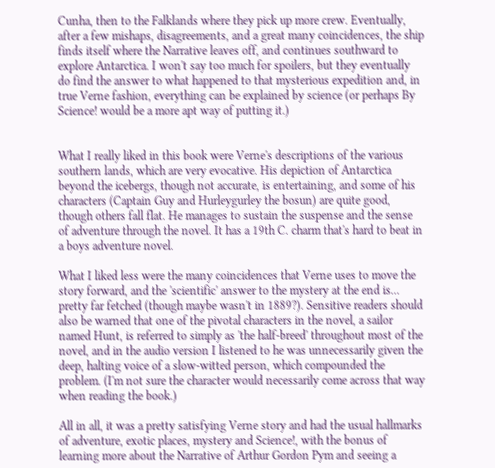Cunha, then to the Falklands where they pick up more crew. Eventually, after a few mishaps, disagreements, and a great many coincidences, the ship finds itself where the Narrative leaves off, and continues southward to explore Antarctica. I won't say too much for spoilers, but they eventually do find the answer to what happened to that mysterious expedition and, in true Verne fashion, everything can be explained by science (or perhaps By Science! would be a more apt way of putting it.)


What I really liked in this book were Verne's descriptions of the various southern lands, which are very evocative. His depiction of Antarctica beyond the icebergs, though not accurate, is entertaining, and some of his characters (Captain Guy and Hurleygurley the bosun) are quite good, though others fall flat. He manages to sustain the suspense and the sense of adventure through the novel. It has a 19th C. charm that's hard to beat in a boys adventure novel.

What I liked less were the many coincidences that Verne uses to move the story forward, and the 'scientific' answer to the mystery at the end is... pretty far fetched (though maybe wasn't in 1889?). Sensitive readers should also be warned that one of the pivotal characters in the novel, a sailor named Hunt, is referred to simply as 'the half-breed' throughout most of the novel, and in the audio version I listened to he was unnecessarily given the deep, halting voice of a slow-witted person, which compounded the problem. (I'm not sure the character would necessarily come across that way when reading the book.)

All in all, it was a pretty satisfying Verne story and had the usual hallmarks of adventure, exotic places, mystery and Science!, with the bonus of learning more about the Narrative of Arthur Gordon Pym and seeing a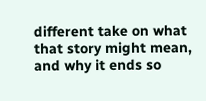different take on what that story might mean, and why it ends so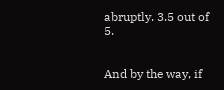abruptly. 3.5 out of 5.


And by the way, if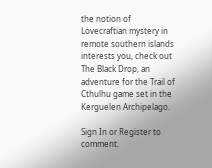the notion of Lovecraftian mystery in remote southern islands interests you, check out The Black Drop, an adventure for the Trail of Cthulhu game set in the Kerguelen Archipelago.

Sign In or Register to comment.